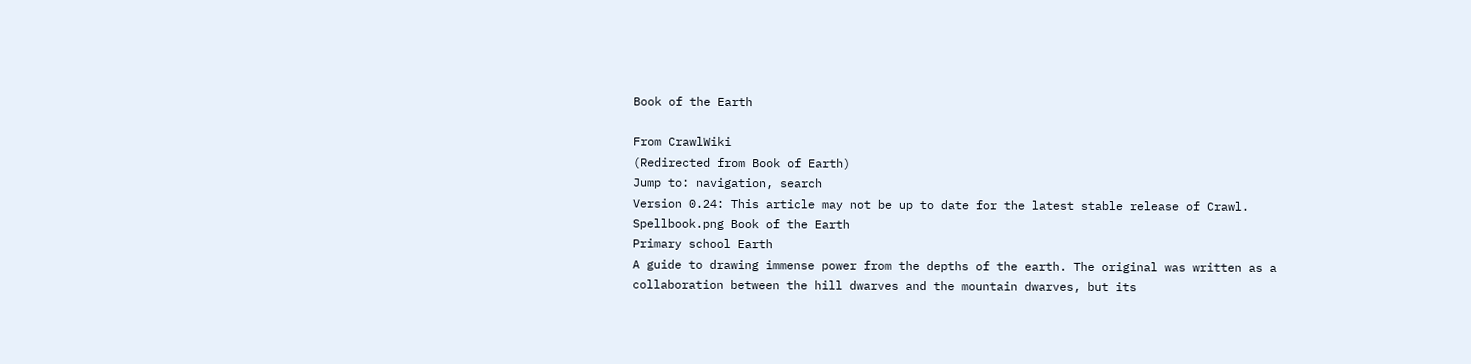Book of the Earth

From CrawlWiki
(Redirected from Book of Earth)
Jump to: navigation, search
Version 0.24: This article may not be up to date for the latest stable release of Crawl.
Spellbook.png Book of the Earth
Primary school Earth
A guide to drawing immense power from the depths of the earth. The original was written as a collaboration between the hill dwarves and the mountain dwarves, but its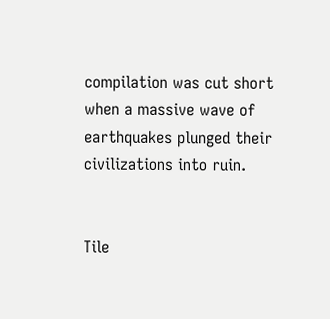compilation was cut short when a massive wave of earthquakes plunged their civilizations into ruin.


Tile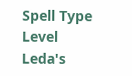Spell Type Level
Leda's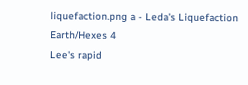liquefaction.png a - Leda's Liquefaction Earth/Hexes 4
Lee's rapid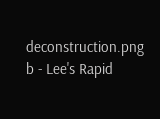deconstruction.png b - Lee's Rapid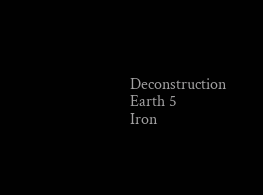Deconstruction Earth 5
Iron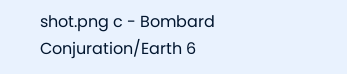shot.png c - Bombard Conjuration/Earth 6